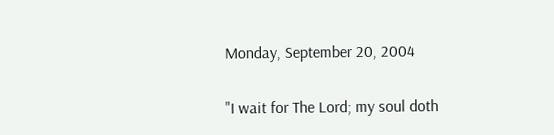Monday, September 20, 2004

"I wait for The Lord; my soul doth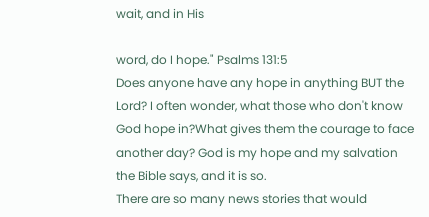wait, and in His

word, do I hope." Psalms 131:5
Does anyone have any hope in anything BUT the Lord? I often wonder, what those who don't know God hope in?What gives them the courage to face another day? God is my hope and my salvation the Bible says, and it is so.
There are so many news stories that would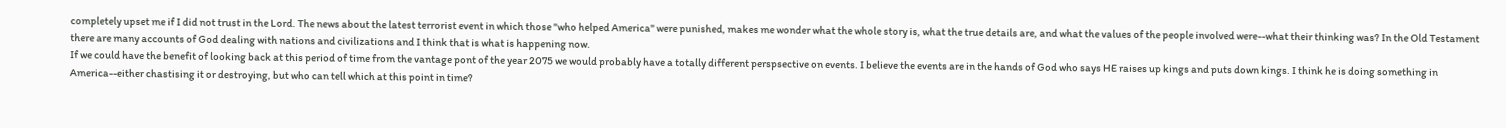completely upset me if I did not trust in the Lord. The news about the latest terrorist event in which those "who helped America" were punished, makes me wonder what the whole story is, what the true details are, and what the values of the people involved were--what their thinking was? In the Old Testament there are many accounts of God dealing with nations and civilizations and I think that is what is happening now.
If we could have the benefit of looking back at this period of time from the vantage pont of the year 2075 we would probably have a totally different perspsective on events. I believe the events are in the hands of God who says HE raises up kings and puts down kings. I think he is doing something in America--either chastising it or destroying, but who can tell which at this point in time?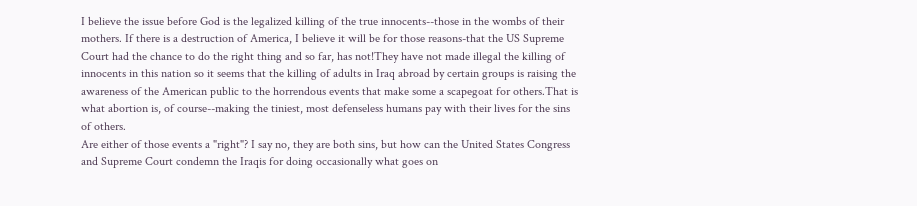I believe the issue before God is the legalized killing of the true innocents--those in the wombs of their mothers. If there is a destruction of America, I believe it will be for those reasons-that the US Supreme Court had the chance to do the right thing and so far, has not!They have not made illegal the killing of innocents in this nation so it seems that the killing of adults in Iraq abroad by certain groups is raising the awareness of the American public to the horrendous events that make some a scapegoat for others.That is what abortion is, of course--making the tiniest, most defenseless humans pay with their lives for the sins of others.
Are either of those events a "right"? I say no, they are both sins, but how can the United States Congress and Supreme Court condemn the Iraqis for doing occasionally what goes on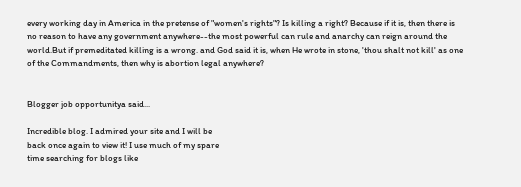every working day in America in the pretense of "women's rights"? Is killing a right? Because if it is, then there is no reason to have any government anywhere--the most powerful can rule and anarchy can reign around the world.But if premeditated killing is a wrong. and God said it is, when He wrote in stone, 'thou shalt not kill' as one of the Commandments, then why is abortion legal anywhere?


Blogger job opportunitya said...

Incredible blog. I admired your site and I will be
back once again to view it! I use much of my spare
time searching for blogs like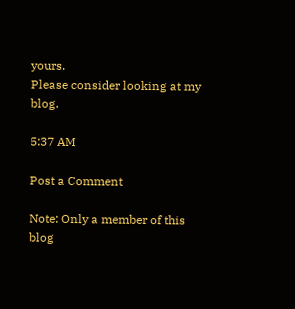yours.
Please consider looking at my blog.

5:37 AM

Post a Comment

Note: Only a member of this blog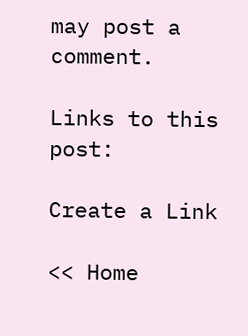may post a comment.

Links to this post:

Create a Link

<< Home